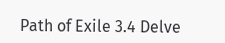Path of Exile 3.4 Delve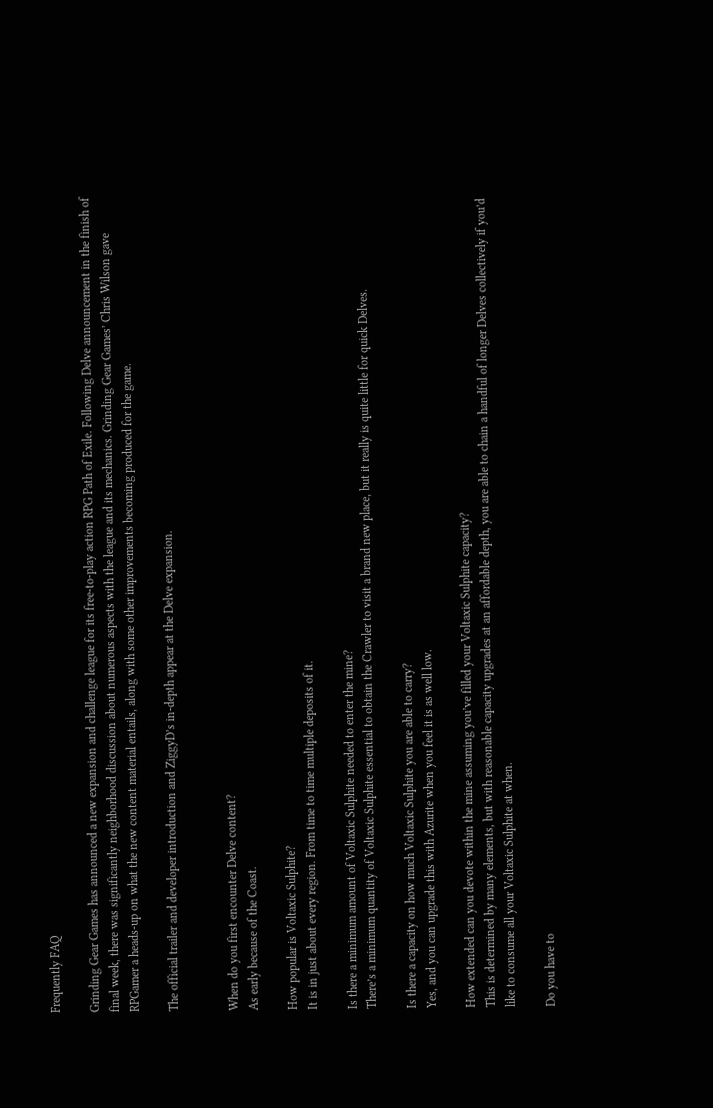Frequently FAQ

Grinding Gear Games has announced a new expansion and challenge league for its free-to-play action RPG Path of Exile. Following Delve announcement in the finish of final week, there was significantly neighborhood discussion about numerous aspects with the league and its mechanics. Grinding Gear Games’ Chris Wilson gave RPGamer a heads-up on what the new content material entails, along with some other improvements becoming produced for the game.

The official trailer and developer introduction and ZiggyD’s in-depth appear at the Delve expansion.


When do you first encounter Delve content?
As early because of the Coast.

How popular is Voltaxic Sulphite?
It is in just about every region. From time to time multiple deposits of it.

Is there a minimum amount of Voltaxic Sulphite needed to enter the mine?
There’s a minimum quantity of Voltaxic Sulphite essential to obtain the Crawler to visit a brand new place, but it really is quite little for quick Delves.

Is there a capacity on how much Voltaxic Sulphite you are able to carry?
Yes, and you can upgrade this with Azurite when you feel it is as well low.

How extended can you devote within the mine assuming you’ve filled your Voltaxic Sulphite capacity?
This is determined by many elements, but with reasonable capacity upgrades at an affordable depth, you are able to chain a handful of longer Delves collectively if you’d like to consume all your Voltaxic Sulphite at when.

Do you have to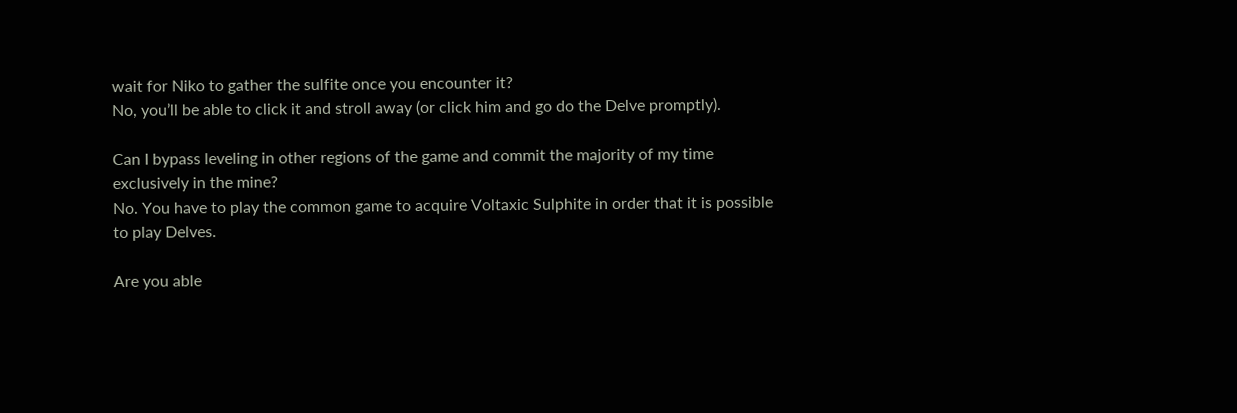wait for Niko to gather the sulfite once you encounter it?
No, you’ll be able to click it and stroll away (or click him and go do the Delve promptly).

Can I bypass leveling in other regions of the game and commit the majority of my time exclusively in the mine?
No. You have to play the common game to acquire Voltaxic Sulphite in order that it is possible to play Delves.

Are you able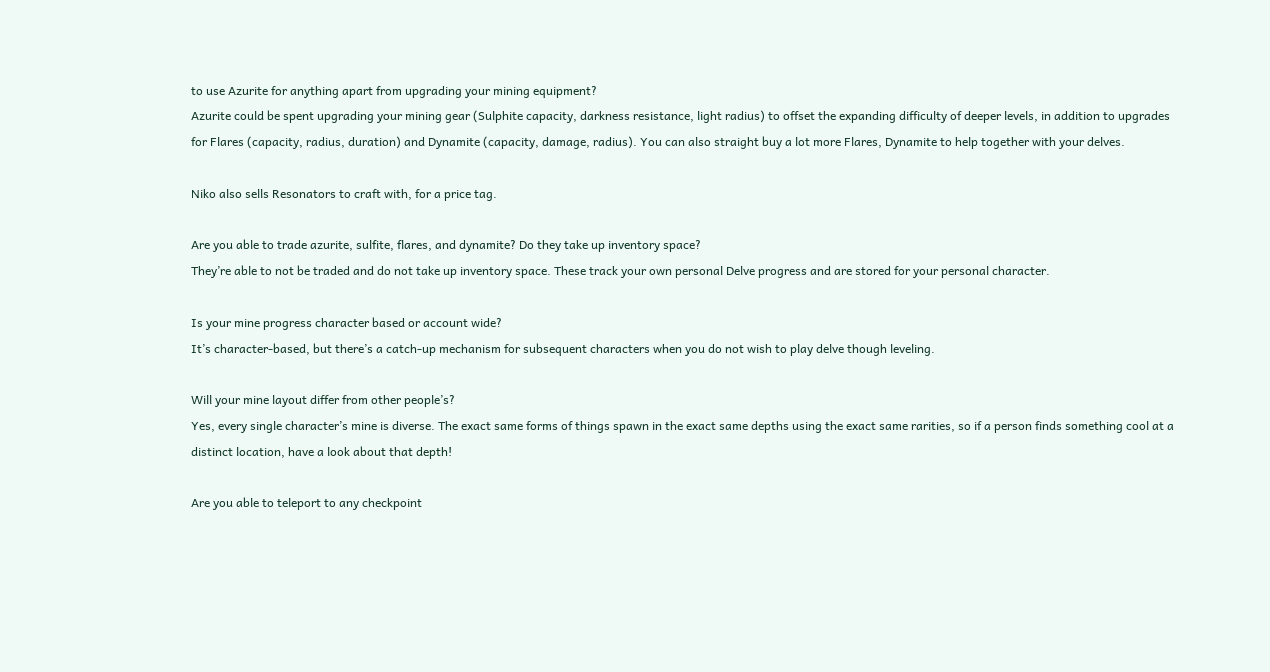to use Azurite for anything apart from upgrading your mining equipment?
Azurite could be spent upgrading your mining gear (Sulphite capacity, darkness resistance, light radius) to offset the expanding difficulty of deeper levels, in addition to upgrades for Flares (capacity, radius, duration) and Dynamite (capacity, damage, radius). You can also straight buy a lot more Flares, Dynamite to help together with your delves.

Niko also sells Resonators to craft with, for a price tag.

Are you able to trade azurite, sulfite, flares, and dynamite? Do they take up inventory space?
They’re able to not be traded and do not take up inventory space. These track your own personal Delve progress and are stored for your personal character.

Is your mine progress character based or account wide?
It’s character-based, but there’s a catch-up mechanism for subsequent characters when you do not wish to play delve though leveling.

Will your mine layout differ from other people’s?
Yes, every single character’s mine is diverse. The exact same forms of things spawn in the exact same depths using the exact same rarities, so if a person finds something cool at a distinct location, have a look about that depth!

Are you able to teleport to any checkpoint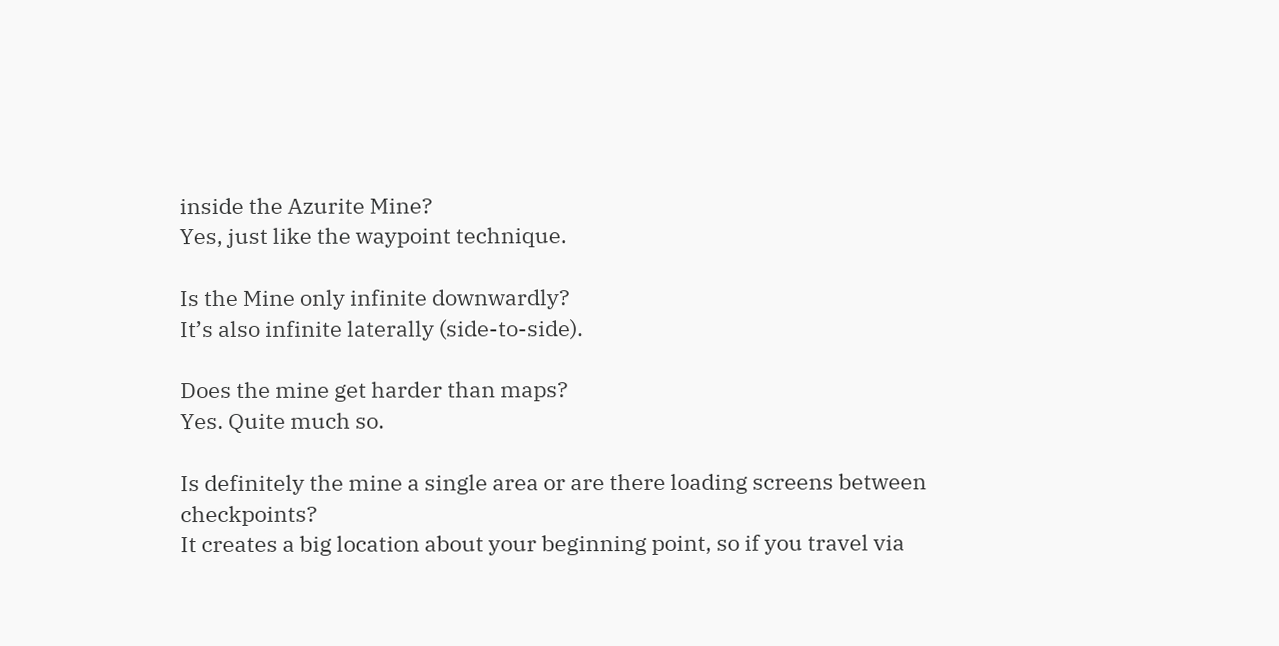inside the Azurite Mine?
Yes, just like the waypoint technique.

Is the Mine only infinite downwardly?
It’s also infinite laterally (side-to-side).

Does the mine get harder than maps?
Yes. Quite much so.

Is definitely the mine a single area or are there loading screens between checkpoints?
It creates a big location about your beginning point, so if you travel via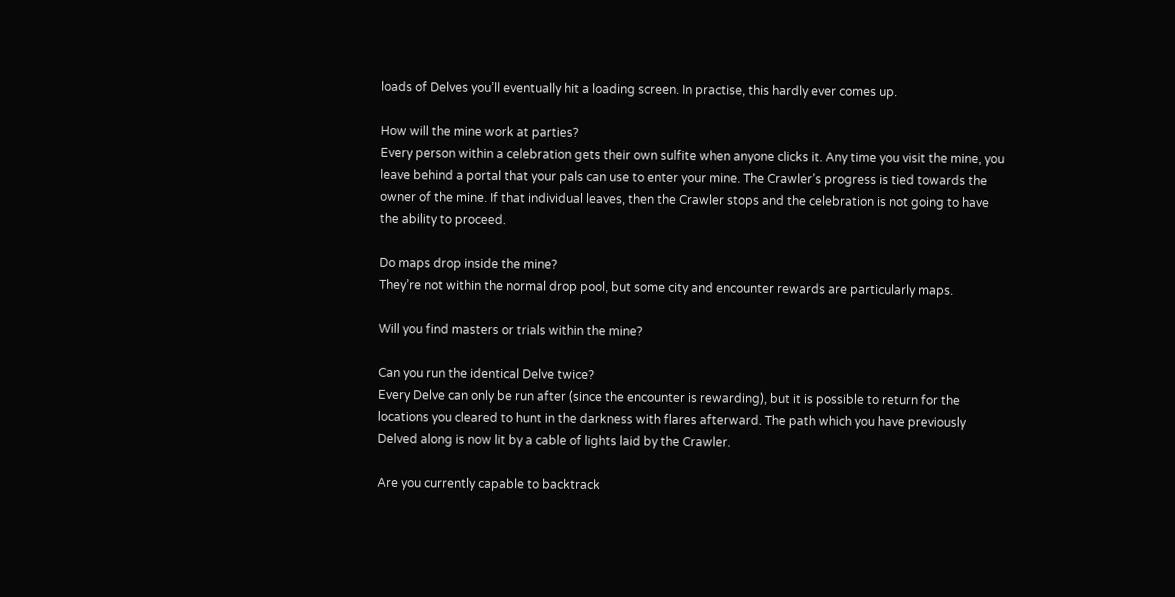loads of Delves you’ll eventually hit a loading screen. In practise, this hardly ever comes up.

How will the mine work at parties?
Every person within a celebration gets their own sulfite when anyone clicks it. Any time you visit the mine, you leave behind a portal that your pals can use to enter your mine. The Crawler’s progress is tied towards the owner of the mine. If that individual leaves, then the Crawler stops and the celebration is not going to have the ability to proceed.

Do maps drop inside the mine?
They’re not within the normal drop pool, but some city and encounter rewards are particularly maps.

Will you find masters or trials within the mine?

Can you run the identical Delve twice?
Every Delve can only be run after (since the encounter is rewarding), but it is possible to return for the locations you cleared to hunt in the darkness with flares afterward. The path which you have previously Delved along is now lit by a cable of lights laid by the Crawler.

Are you currently capable to backtrack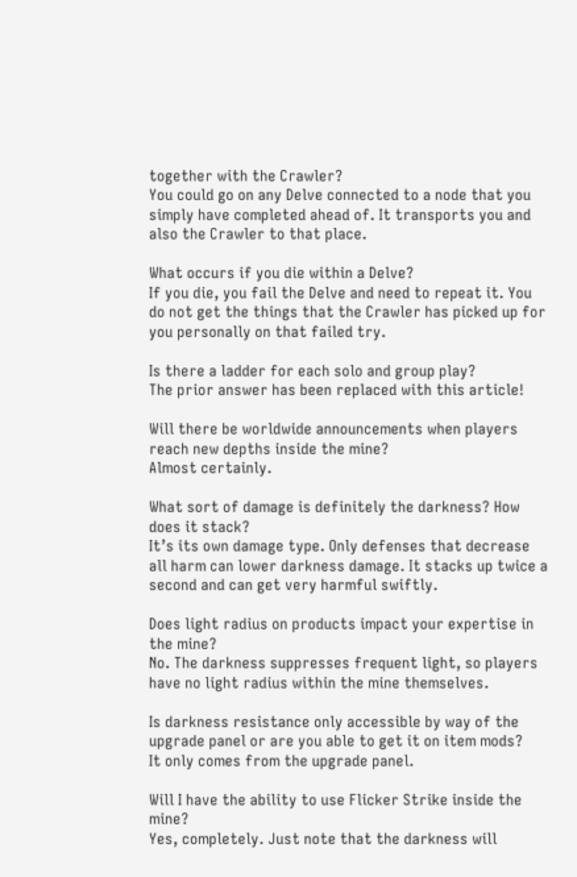together with the Crawler?
You could go on any Delve connected to a node that you simply have completed ahead of. It transports you and also the Crawler to that place.

What occurs if you die within a Delve?
If you die, you fail the Delve and need to repeat it. You do not get the things that the Crawler has picked up for you personally on that failed try.

Is there a ladder for each solo and group play?
The prior answer has been replaced with this article!

Will there be worldwide announcements when players reach new depths inside the mine?
Almost certainly.

What sort of damage is definitely the darkness? How does it stack?
It’s its own damage type. Only defenses that decrease all harm can lower darkness damage. It stacks up twice a second and can get very harmful swiftly.

Does light radius on products impact your expertise in the mine?
No. The darkness suppresses frequent light, so players have no light radius within the mine themselves.

Is darkness resistance only accessible by way of the upgrade panel or are you able to get it on item mods?
It only comes from the upgrade panel.

Will I have the ability to use Flicker Strike inside the mine?
Yes, completely. Just note that the darkness will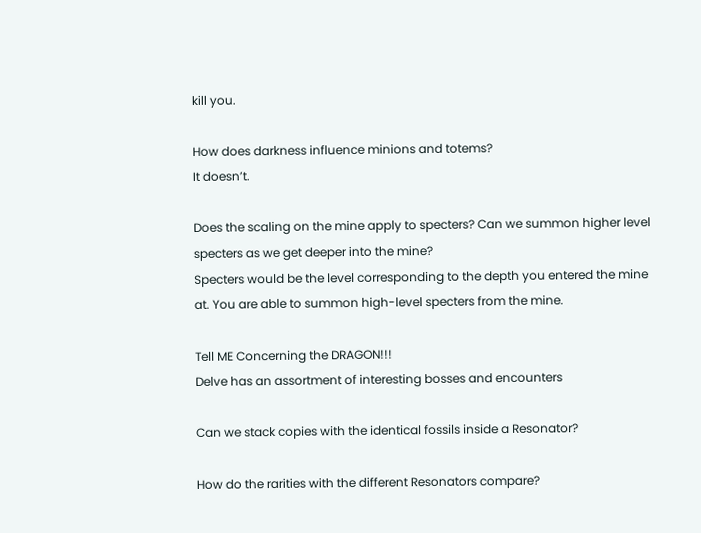kill you.

How does darkness influence minions and totems?
It doesn’t.

Does the scaling on the mine apply to specters? Can we summon higher level specters as we get deeper into the mine?
Specters would be the level corresponding to the depth you entered the mine at. You are able to summon high-level specters from the mine.

Tell ME Concerning the DRAGON!!!
Delve has an assortment of interesting bosses and encounters

Can we stack copies with the identical fossils inside a Resonator?

How do the rarities with the different Resonators compare?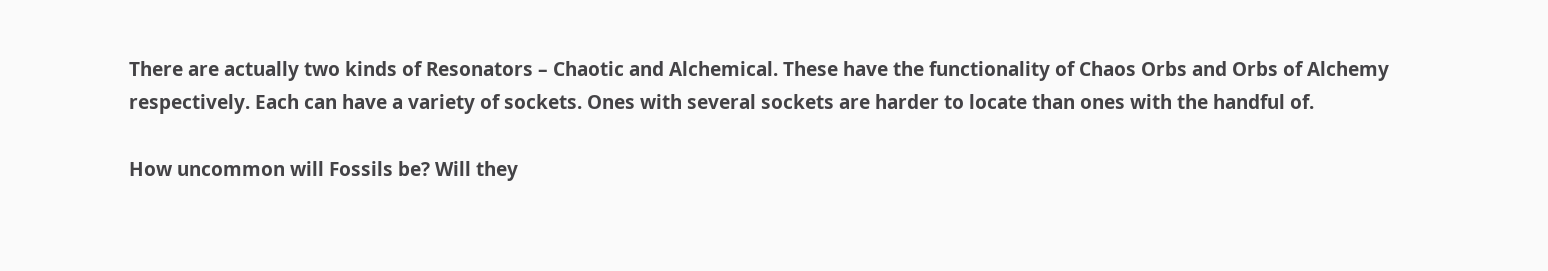There are actually two kinds of Resonators – Chaotic and Alchemical. These have the functionality of Chaos Orbs and Orbs of Alchemy respectively. Each can have a variety of sockets. Ones with several sockets are harder to locate than ones with the handful of.

How uncommon will Fossils be? Will they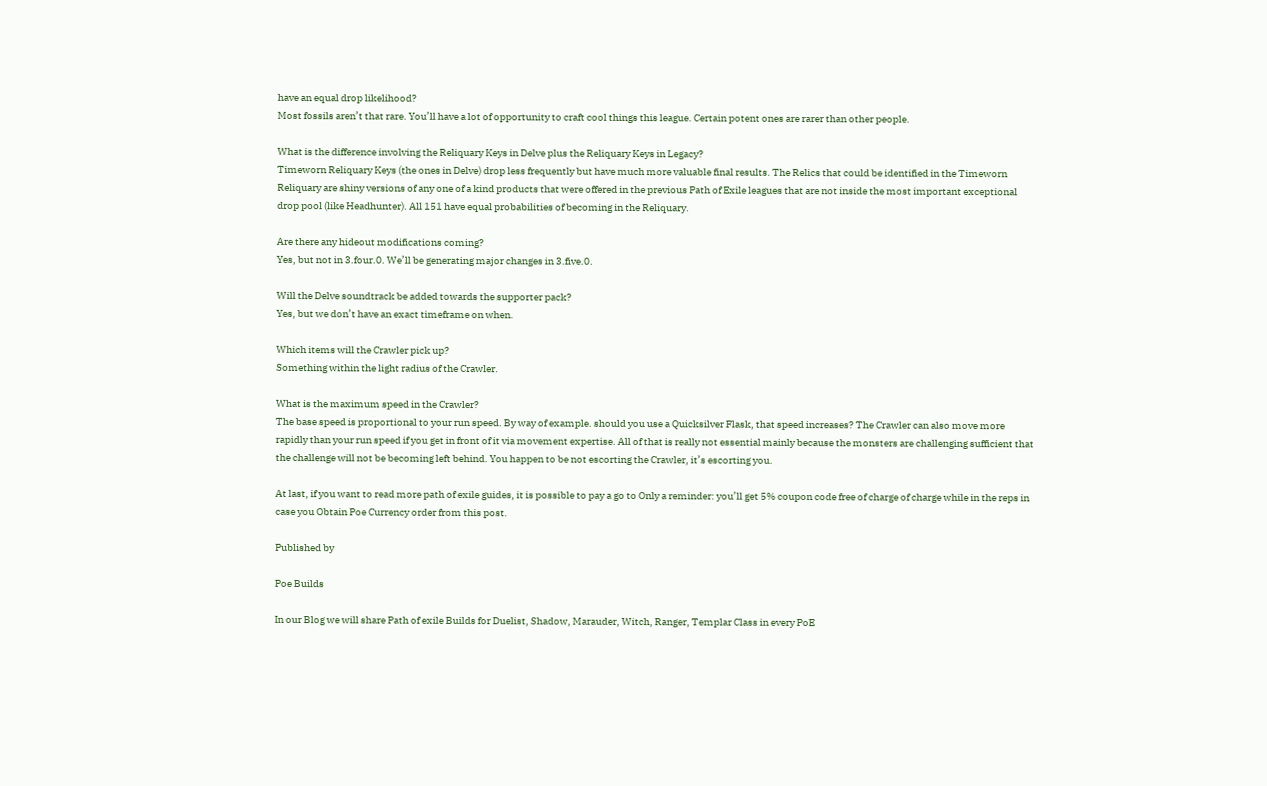have an equal drop likelihood?
Most fossils aren’t that rare. You’ll have a lot of opportunity to craft cool things this league. Certain potent ones are rarer than other people.

What is the difference involving the Reliquary Keys in Delve plus the Reliquary Keys in Legacy?
Timeworn Reliquary Keys (the ones in Delve) drop less frequently but have much more valuable final results. The Relics that could be identified in the Timeworn Reliquary are shiny versions of any one of a kind products that were offered in the previous Path of Exile leagues that are not inside the most important exceptional drop pool (like Headhunter). All 151 have equal probabilities of becoming in the Reliquary.

Are there any hideout modifications coming?
Yes, but not in 3.four.0. We’ll be generating major changes in 3.five.0.

Will the Delve soundtrack be added towards the supporter pack?
Yes, but we don’t have an exact timeframe on when.

Which items will the Crawler pick up?
Something within the light radius of the Crawler.

What is the maximum speed in the Crawler?
The base speed is proportional to your run speed. By way of example. should you use a Quicksilver Flask, that speed increases? The Crawler can also move more rapidly than your run speed if you get in front of it via movement expertise. All of that is really not essential mainly because the monsters are challenging sufficient that the challenge will not be becoming left behind. You happen to be not escorting the Crawler, it’s escorting you.

At last, if you want to read more path of exile guides, it is possible to pay a go to Only a reminder: you’ll get 5% coupon code free of charge of charge while in the reps in case you Obtain Poe Currency order from this post.

Published by

Poe Builds

In our Blog we will share Path of exile Builds for Duelist, Shadow, Marauder, Witch, Ranger, Templar Class in every PoE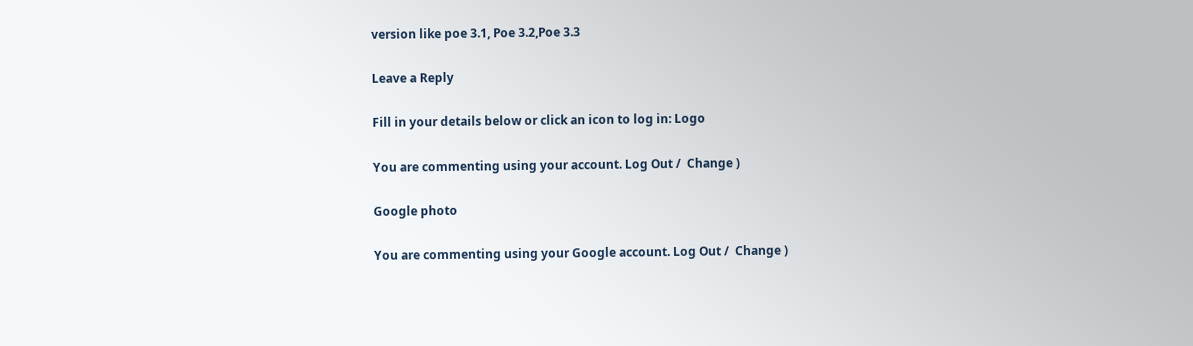version like poe 3.1, Poe 3.2,Poe 3.3

Leave a Reply

Fill in your details below or click an icon to log in: Logo

You are commenting using your account. Log Out /  Change )

Google photo

You are commenting using your Google account. Log Out /  Change )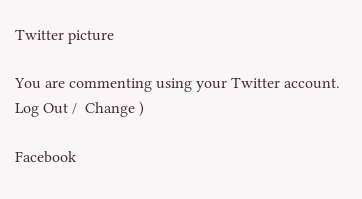Twitter picture

You are commenting using your Twitter account. Log Out /  Change )

Facebook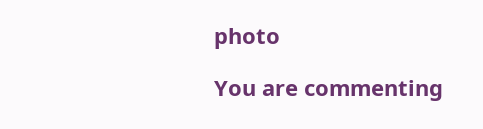photo

You are commenting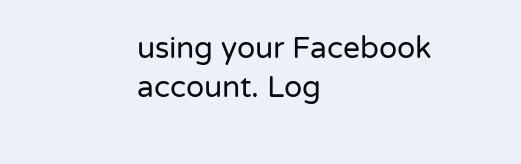using your Facebook account. Log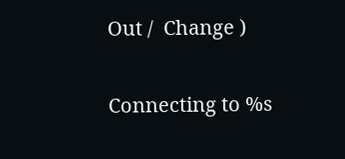Out /  Change )

Connecting to %s